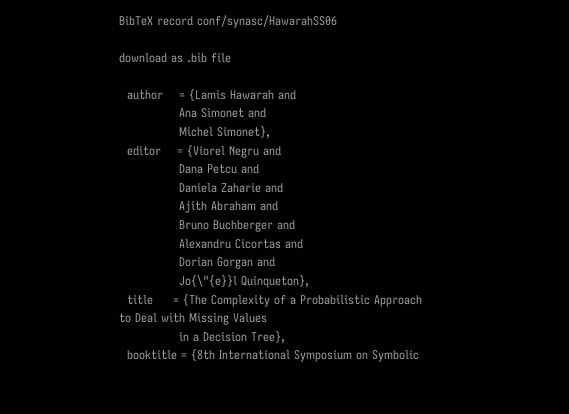BibTeX record conf/synasc/HawarahSS06

download as .bib file

  author    = {Lamis Hawarah and
               Ana Simonet and
               Michel Simonet},
  editor    = {Viorel Negru and
               Dana Petcu and
               Daniela Zaharie and
               Ajith Abraham and
               Bruno Buchberger and
               Alexandru Cicortas and
               Dorian Gorgan and
               Jo{\"{e}}l Quinqueton},
  title     = {The Complexity of a Probabilistic Approach to Deal with Missing Values
               in a Decision Tree},
  booktitle = {8th International Symposium on Symbolic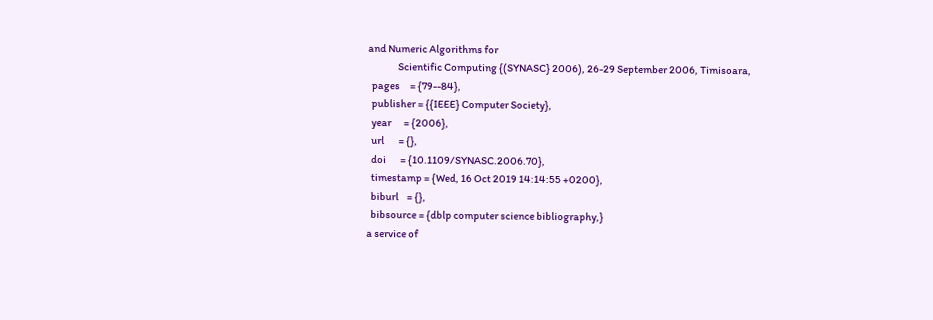and Numeric Algorithms for
               Scientific Computing {(SYNASC} 2006), 26-29 September 2006, Timisoara,
  pages     = {79--84},
  publisher = {{IEEE} Computer Society},
  year      = {2006},
  url       = {},
  doi       = {10.1109/SYNASC.2006.70},
  timestamp = {Wed, 16 Oct 2019 14:14:55 +0200},
  biburl    = {},
  bibsource = {dblp computer science bibliography,}
a service of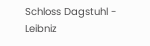Schloss Dagstuhl - Leibniz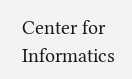Center for Informatics